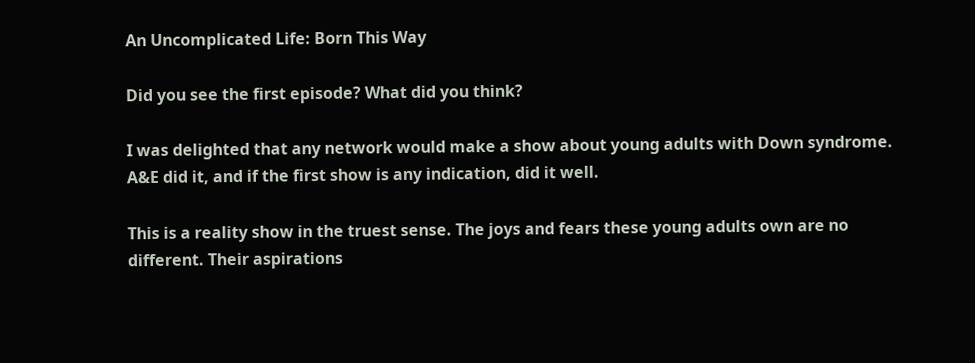An Uncomplicated Life: Born This Way

Did you see the first episode? What did you think?

I was delighted that any network would make a show about young adults with Down syndrome. A&E did it, and if the first show is any indication, did it well.

This is a reality show in the truest sense. The joys and fears these young adults own are no different. Their aspirations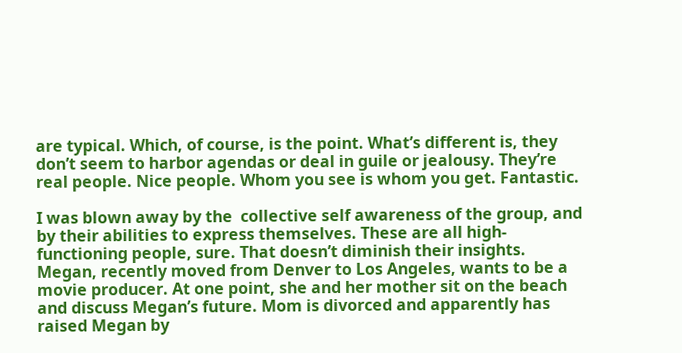are typical. Which, of course, is the point. What’s different is, they don’t seem to harbor agendas or deal in guile or jealousy. They’re real people. Nice people. Whom you see is whom you get. Fantastic.

I was blown away by the  collective self awareness of the group, and by their abilities to express themselves. These are all high-functioning people, sure. That doesn’t diminish their insights. Megan, recently moved from Denver to Los Angeles, wants to be a movie producer. At one point, she and her mother sit on the beach and discuss Megan’s future. Mom is divorced and apparently has raised Megan by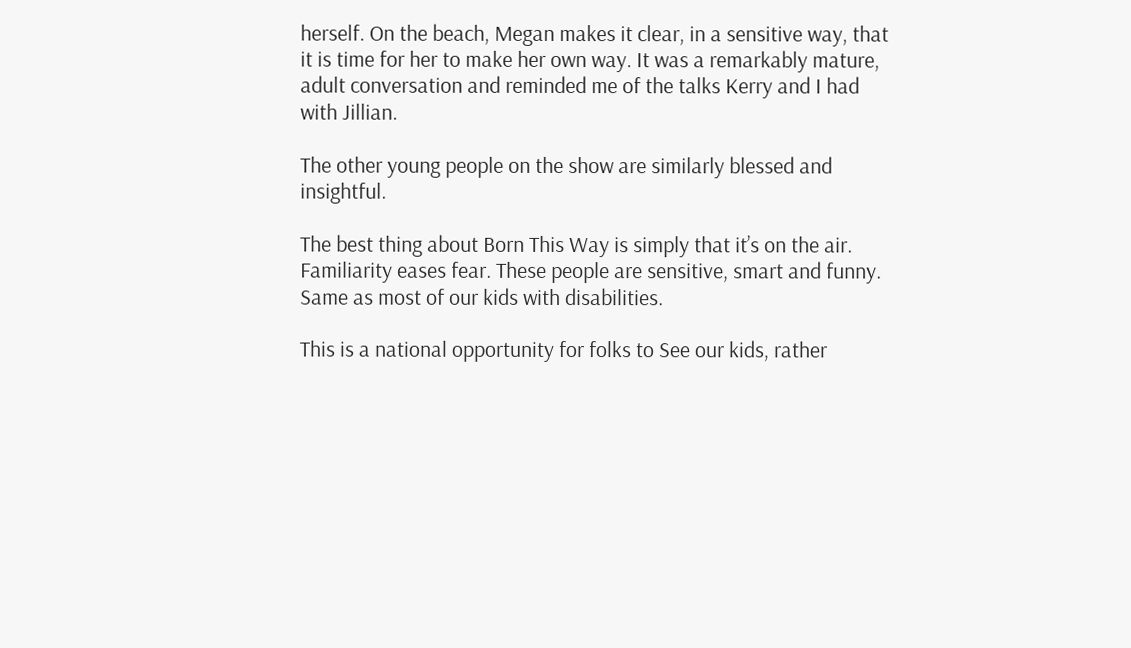herself. On the beach, Megan makes it clear, in a sensitive way, that it is time for her to make her own way. It was a remarkably mature, adult conversation and reminded me of the talks Kerry and I had with Jillian.

The other young people on the show are similarly blessed and insightful.

The best thing about Born This Way is simply that it’s on the air. Familiarity eases fear. These people are sensitive, smart and funny. Same as most of our kids with disabilities.

This is a national opportunity for folks to See our kids, rather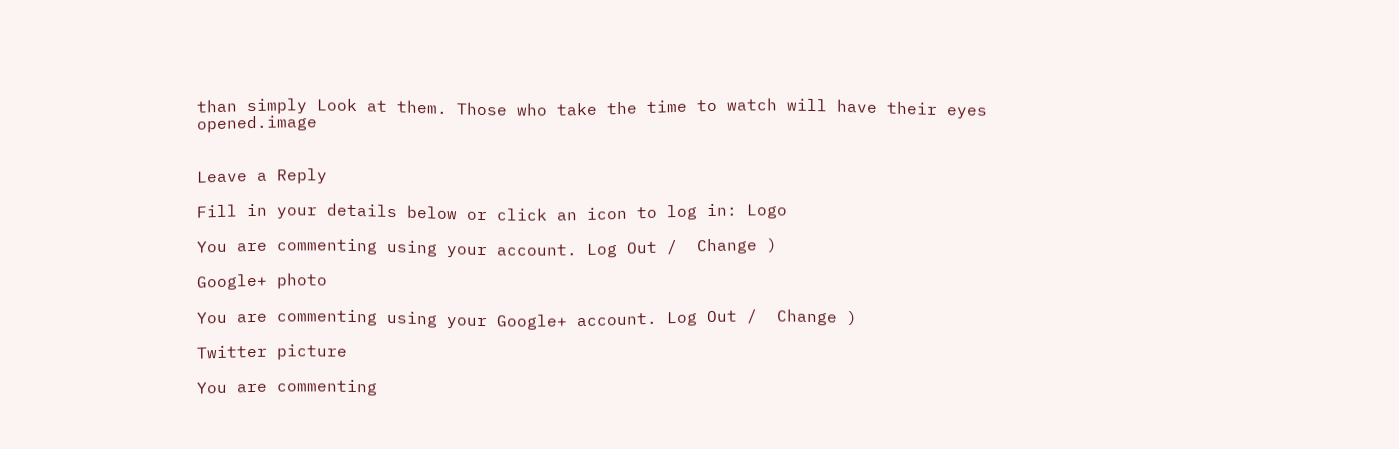than simply Look at them. Those who take the time to watch will have their eyes opened.image


Leave a Reply

Fill in your details below or click an icon to log in: Logo

You are commenting using your account. Log Out /  Change )

Google+ photo

You are commenting using your Google+ account. Log Out /  Change )

Twitter picture

You are commenting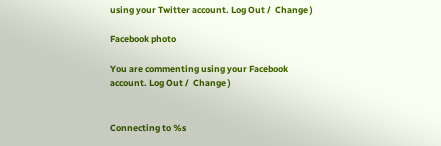using your Twitter account. Log Out /  Change )

Facebook photo

You are commenting using your Facebook account. Log Out /  Change )


Connecting to %s